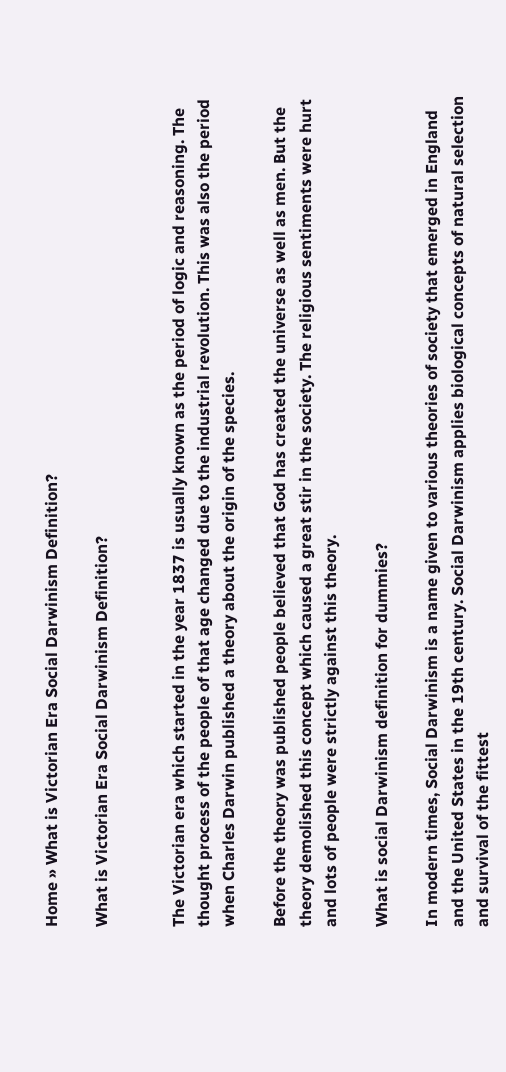Home » What is Victorian Era Social Darwinism Definition?

What is Victorian Era Social Darwinism Definition?


The Victorian era which started in the year 1837 is usually known as the period of logic and reasoning. The thought process of the people of that age changed due to the industrial revolution. This was also the period when Charles Darwin published a theory about the origin of the species.

Before the theory was published people believed that God has created the universe as well as men. But the theory demolished this concept which caused a great stir in the society. The religious sentiments were hurt and lots of people were strictly against this theory.

What is social Darwinism definition for dummies?

In modern times, Social Darwinism is a name given to various theories of society that emerged in England and the United States in the 19th century. Social Darwinism applies biological concepts of natural selection and survival of the fittest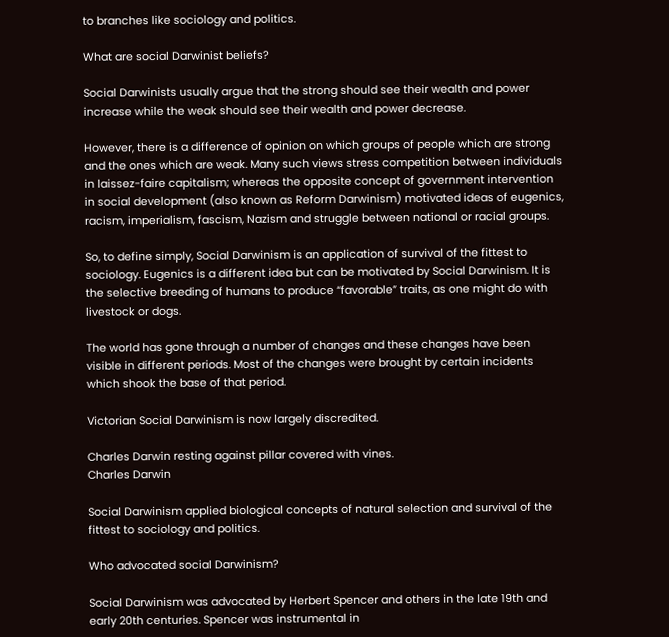to branches like sociology and politics.

What are social Darwinist beliefs?

Social Darwinists usually argue that the strong should see their wealth and power increase while the weak should see their wealth and power decrease.

However, there is a difference of opinion on which groups of people which are strong and the ones which are weak. Many such views stress competition between individuals in laissez-faire capitalism; whereas the opposite concept of government intervention in social development (also known as Reform Darwinism) motivated ideas of eugenics, racism, imperialism, fascism, Nazism and struggle between national or racial groups.

So, to define simply, Social Darwinism is an application of survival of the fittest to sociology. Eugenics is a different idea but can be motivated by Social Darwinism. It is the selective breeding of humans to produce “favorable” traits, as one might do with livestock or dogs.

The world has gone through a number of changes and these changes have been visible in different periods. Most of the changes were brought by certain incidents which shook the base of that period.

Victorian Social Darwinism is now largely discredited.

Charles Darwin resting against pillar covered with vines.
Charles Darwin

Social Darwinism applied biological concepts of natural selection and survival of the fittest to sociology and politics.

Who advocated social Darwinism?

Social Darwinism was advocated by Herbert Spencer and others in the late 19th and early 20th centuries. Spencer was instrumental in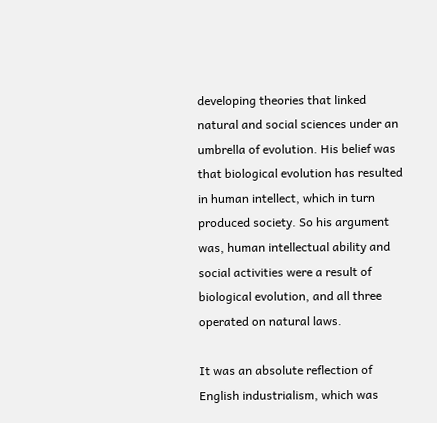developing theories that linked natural and social sciences under an umbrella of evolution. His belief was that biological evolution has resulted in human intellect, which in turn produced society. So his argument was, human intellectual ability and social activities were a result of biological evolution, and all three operated on natural laws.

It was an absolute reflection of English industrialism, which was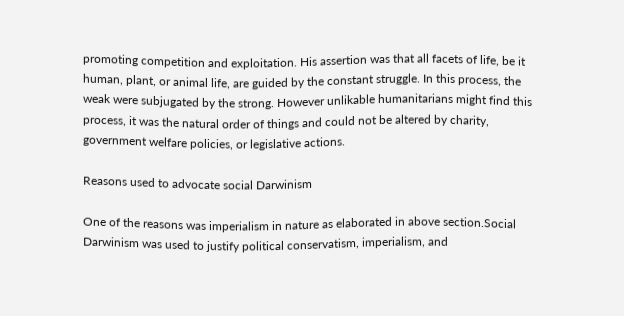promoting competition and exploitation. His assertion was that all facets of life, be it human, plant, or animal life, are guided by the constant struggle. In this process, the weak were subjugated by the strong. However unlikable humanitarians might find this process, it was the natural order of things and could not be altered by charity, government welfare policies, or legislative actions.

Reasons used to advocate social Darwinism

One of the reasons was imperialism in nature as elaborated in above section.Social Darwinism was used to justify political conservatism, imperialism, and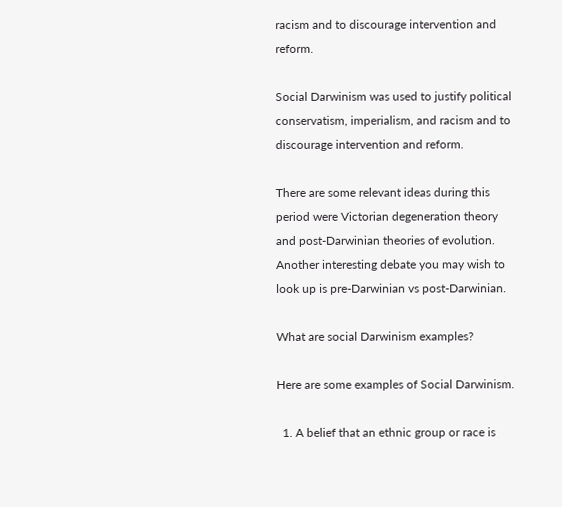racism and to discourage intervention and reform.

Social Darwinism was used to justify political conservatism, imperialism, and racism and to discourage intervention and reform.

There are some relevant ideas during this period were Victorian degeneration theory and post-Darwinian theories of evolution. Another interesting debate you may wish to look up is pre-Darwinian vs post-Darwinian.

What are social Darwinism examples?

Here are some examples of Social Darwinism.

  1. A belief that an ethnic group or race is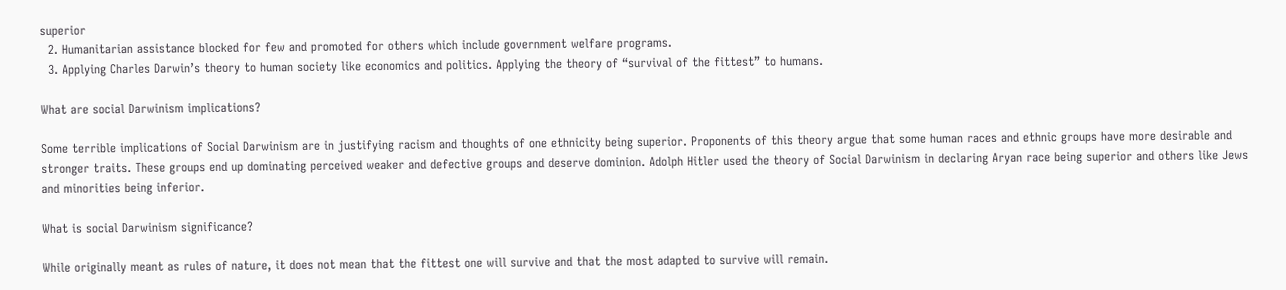superior
  2. Humanitarian assistance blocked for few and promoted for others which include government welfare programs.
  3. Applying Charles Darwin’s theory to human society like economics and politics. Applying the theory of “survival of the fittest” to humans.

What are social Darwinism implications?

Some terrible implications of Social Darwinism are in justifying racism and thoughts of one ethnicity being superior. Proponents of this theory argue that some human races and ethnic groups have more desirable and stronger traits. These groups end up dominating perceived weaker and defective groups and deserve dominion. Adolph Hitler used the theory of Social Darwinism in declaring Aryan race being superior and others like Jews and minorities being inferior.

What is social Darwinism significance?

While originally meant as rules of nature, it does not mean that the fittest one will survive and that the most adapted to survive will remain.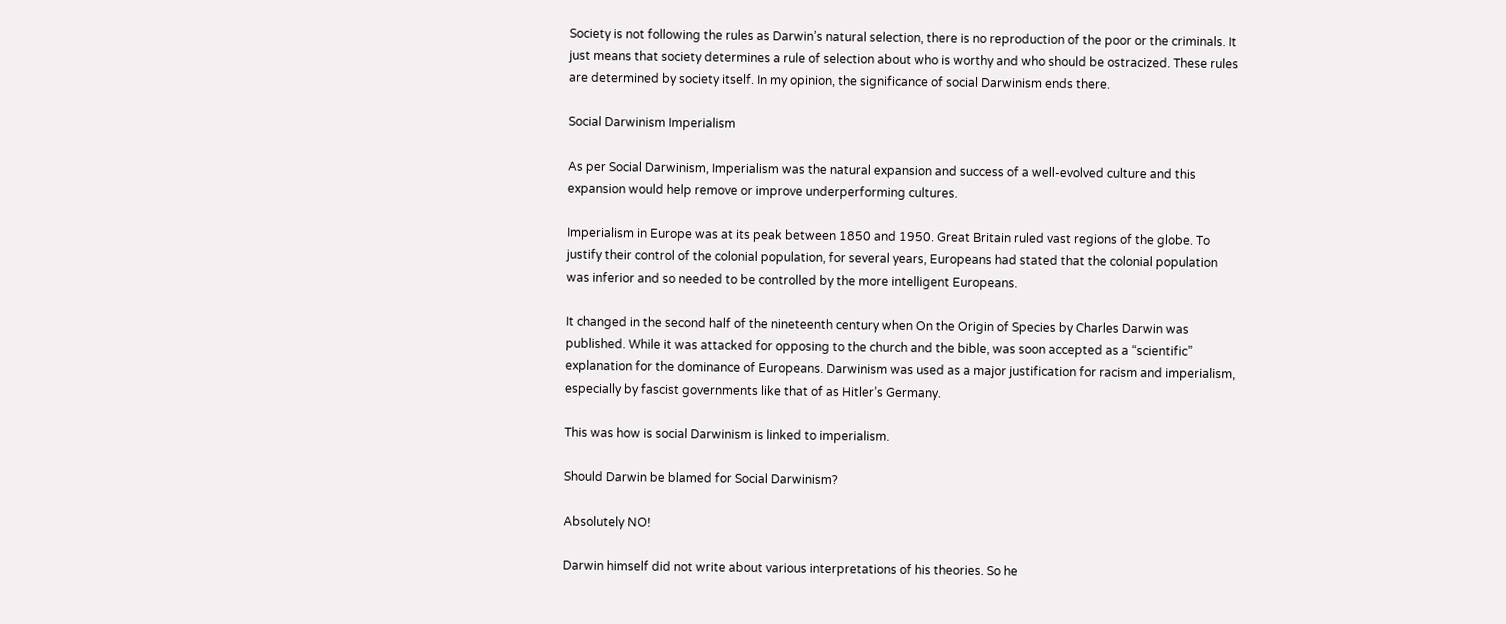Society is not following the rules as Darwin’s natural selection, there is no reproduction of the poor or the criminals. It just means that society determines a rule of selection about who is worthy and who should be ostracized. These rules are determined by society itself. In my opinion, the significance of social Darwinism ends there.

Social Darwinism Imperialism

As per Social Darwinism, Imperialism was the natural expansion and success of a well-evolved culture and this expansion would help remove or improve underperforming cultures.

Imperialism in Europe was at its peak between 1850 and 1950. Great Britain ruled vast regions of the globe. To justify their control of the colonial population, for several years, Europeans had stated that the colonial population was inferior and so needed to be controlled by the more intelligent Europeans.

It changed in the second half of the nineteenth century when On the Origin of Species by Charles Darwin was published. While it was attacked for opposing to the church and the bible, was soon accepted as a “scientific” explanation for the dominance of Europeans. Darwinism was used as a major justification for racism and imperialism, especially by fascist governments like that of as Hitler’s Germany.

This was how is social Darwinism is linked to imperialism.

Should Darwin be blamed for Social Darwinism?

Absolutely NO!

Darwin himself did not write about various interpretations of his theories. So he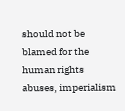should not be blamed for the human rights abuses, imperialism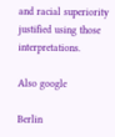and racial superiority justified using those interpretations.

Also google

Berlin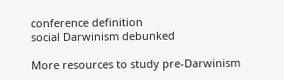conference definition
social Darwinism debunked

More resources to study pre-Darwinism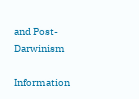and Post-Darwinism

Information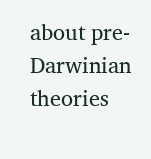about pre-Darwinian theories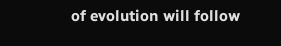of evolution will follow